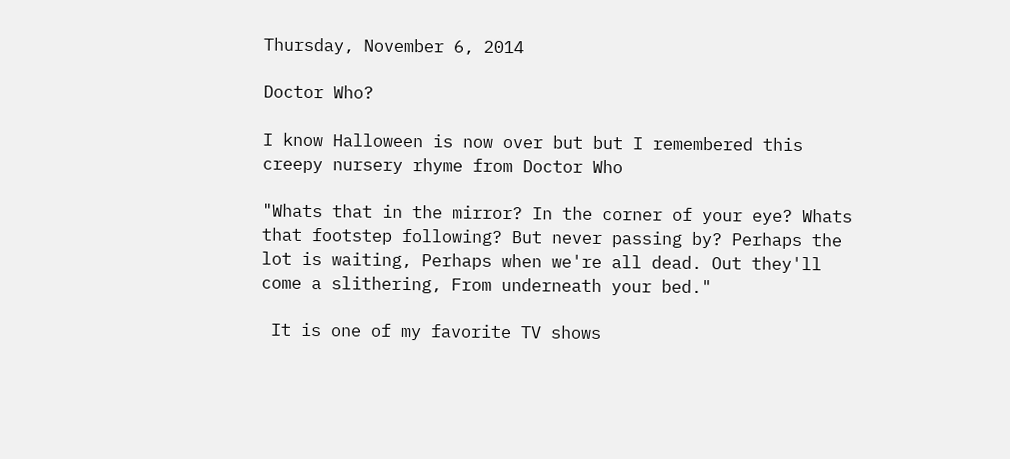Thursday, November 6, 2014

Doctor Who?

I know Halloween is now over but but I remembered this creepy nursery rhyme from Doctor Who

"Whats that in the mirror? In the corner of your eye? Whats that footstep following? But never passing by? Perhaps the lot is waiting, Perhaps when we're all dead. Out they'll come a slithering, From underneath your bed."

 It is one of my favorite TV shows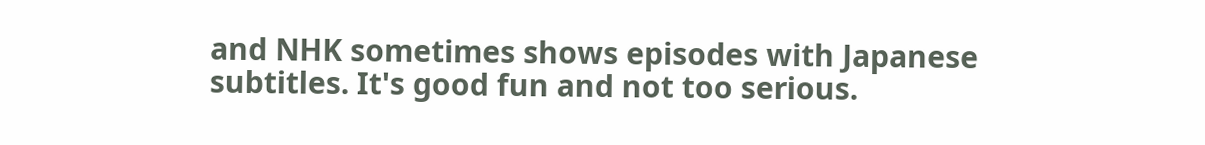and NHK sometimes shows episodes with Japanese subtitles. It's good fun and not too serious.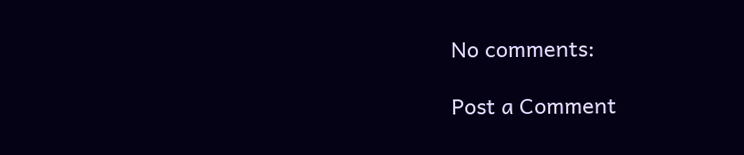No comments:

Post a Comment